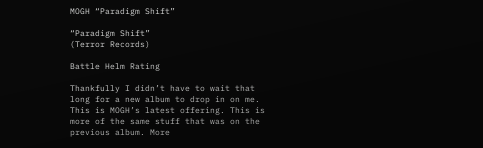MOGH “Paradigm Shift”

“Paradigm Shift”
(Terror Records)

Battle Helm Rating

Thankfully I didn’t have to wait that long for a new album to drop in on me. This is MOGH’s latest offering. This is more of the same stuff that was on the previous album. More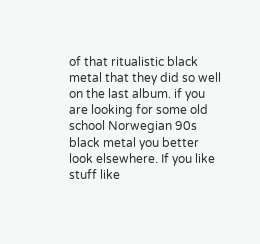of that ritualistic black metal that they did so well on the last album. if you are looking for some old school Norwegian 90s black metal you better look elsewhere. If you like stuff like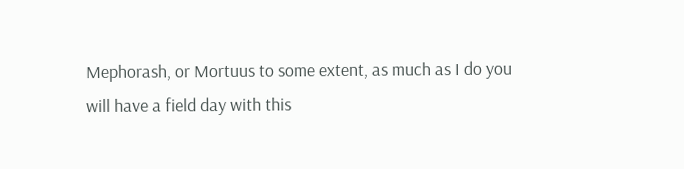Mephorash, or Mortuus to some extent, as much as I do you will have a field day with this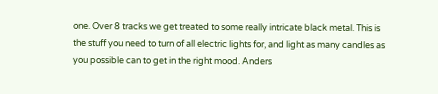one. Over 8 tracks we get treated to some really intricate black metal. This is the stuff you need to turn of all electric lights for, and light as many candles as you possible can to get in the right mood. Anders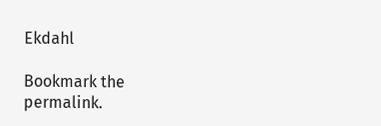Ekdahl

Bookmark the permalink.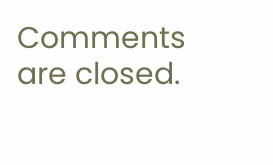Comments are closed.